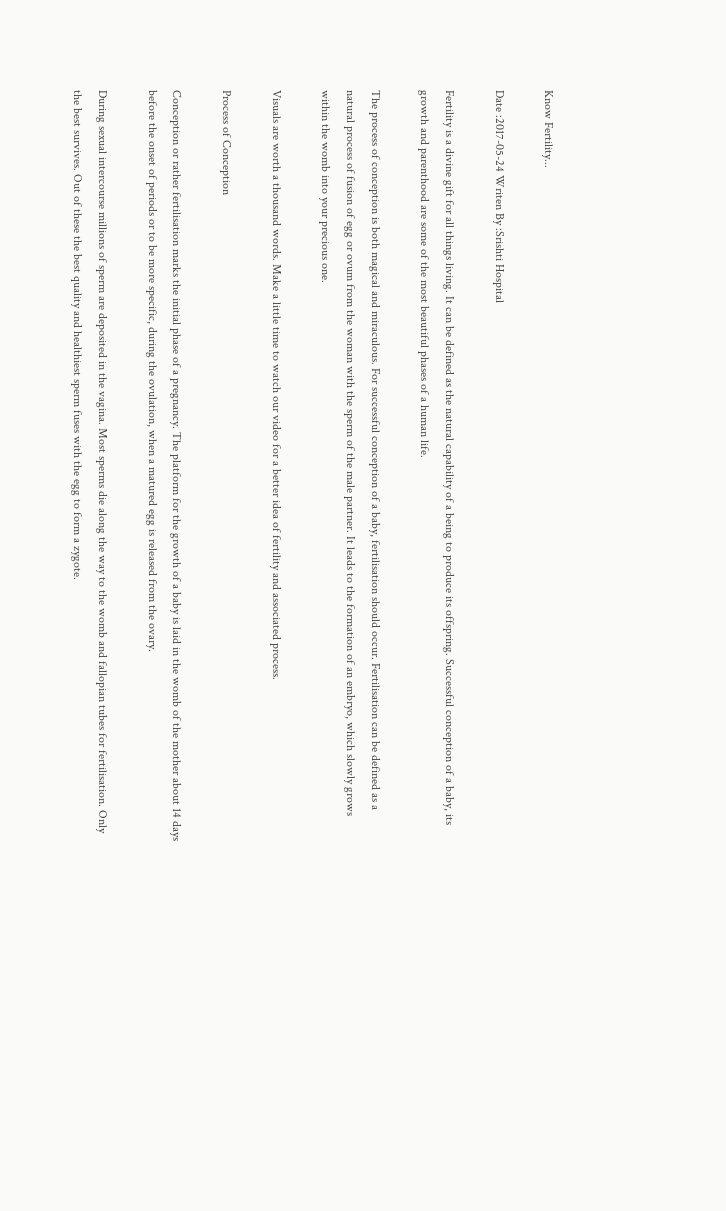Know Fertility...

Date :2017-05-24 Writen By :Srishti Hospital

Fertility is a divine gift for all things living. It can be defined as the natural capability of a being to produce its offspring. Successful conception of a baby, its growth and parenthood are some of the most beautiful phases of a human life.

The process of conception is both magical and miraculous. For successful conception of a baby, fertilisation should occur. Fertilisation can be defined as a natural process of fusion of egg or ovum from the woman with the sperm of the male partner. It leads to the formation of an embryo, which slowly grows within the womb into your precious one.

Visuals are worth a thousand words. Make a little time to watch our video for a better idea of fertility and associated process.

Process of Conception

Conception or rather fertilisation marks the initial phase of a pregnancy. The platform for the growth of a baby is laid in the womb of the mother about 14 days before the onset of periods or to be more specific, during the ovulation, when a matured egg is released from the ovary.

During sexual intercourse millions of sperm are deposited in the vagina. Most sperms die along the way to the womb and fallopian tubes for fertilisation. Only the best survives. Out of these the best quality and healthiest sperm fuses with the egg to form a zygote.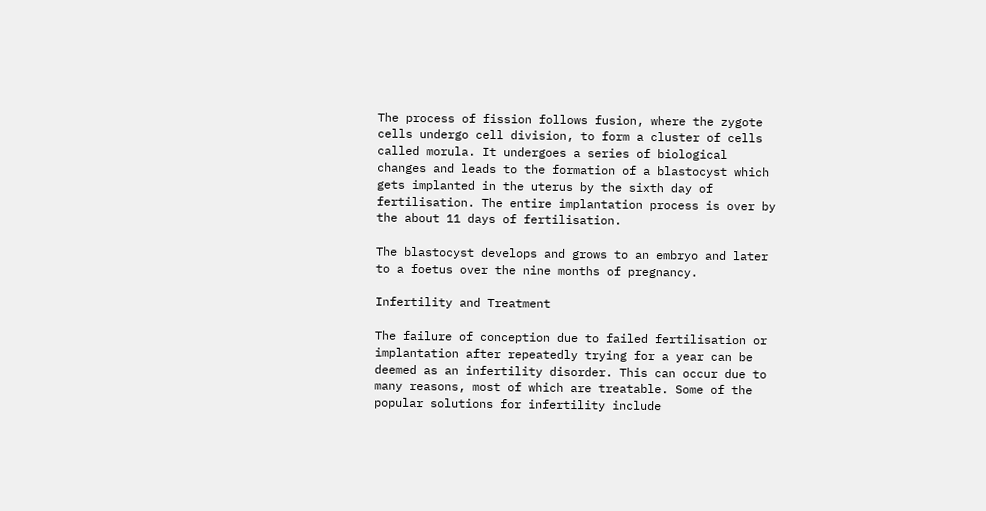The process of fission follows fusion, where the zygote cells undergo cell division, to form a cluster of cells called morula. It undergoes a series of biological changes and leads to the formation of a blastocyst which gets implanted in the uterus by the sixth day of fertilisation. The entire implantation process is over by the about 11 days of fertilisation.

The blastocyst develops and grows to an embryo and later to a foetus over the nine months of pregnancy.

Infertility and Treatment

The failure of conception due to failed fertilisation or implantation after repeatedly trying for a year can be deemed as an infertility disorder. This can occur due to many reasons, most of which are treatable. Some of the popular solutions for infertility include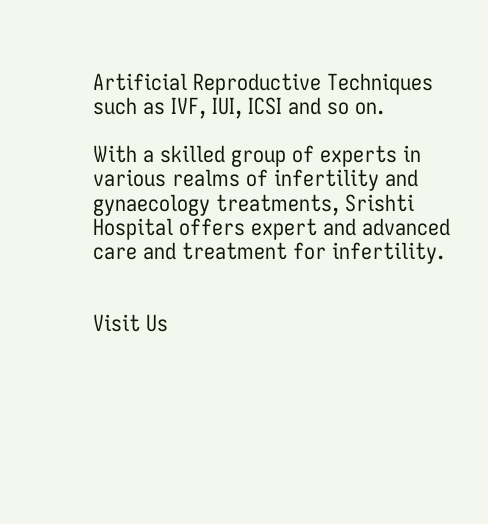Artificial Reproductive Techniques such as IVF, IUI, ICSI and so on.

With a skilled group of experts in various realms of infertility and gynaecology treatments, Srishti Hospital offers expert and advanced care and treatment for infertility.


Visit Us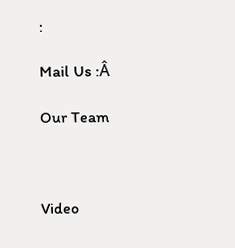:

Mail Us :Â

Our Team



Video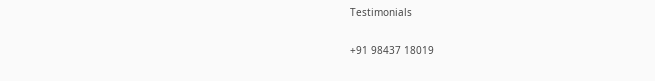Testimonials

+91 98437 18019